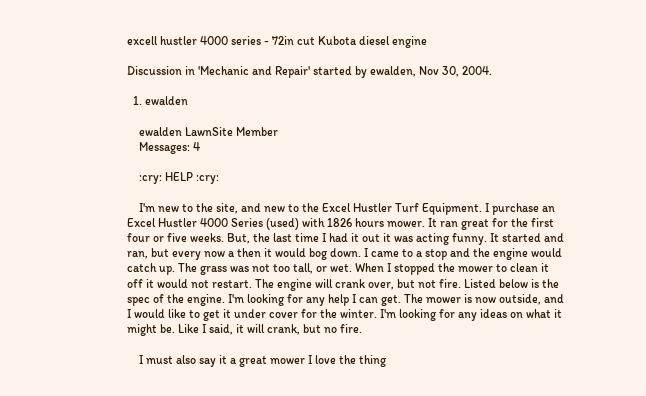excell hustler 4000 series - 72in cut Kubota diesel engine

Discussion in 'Mechanic and Repair' started by ewalden, Nov 30, 2004.

  1. ewalden

    ewalden LawnSite Member
    Messages: 4

    :cry: HELP :cry:

    I'm new to the site, and new to the Excel Hustler Turf Equipment. I purchase an Excel Hustler 4000 Series (used) with 1826 hours mower. It ran great for the first four or five weeks. But, the last time I had it out it was acting funny. It started and ran, but every now a then it would bog down. I came to a stop and the engine would catch up. The grass was not too tall, or wet. When I stopped the mower to clean it off it would not restart. The engine will crank over, but not fire. Listed below is the spec of the engine. I'm looking for any help I can get. The mower is now outside, and I would like to get it under cover for the winter. I'm looking for any ideas on what it might be. Like I said, it will crank, but no fire.

    I must also say it a great mower I love the thing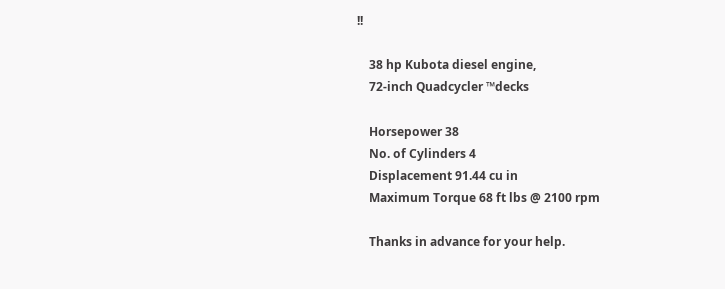!!

    38 hp Kubota diesel engine,
    72-inch Quadcycler ™decks

    Horsepower 38
    No. of Cylinders 4
    Displacement 91.44 cu in
    Maximum Torque 68 ft lbs @ 2100 rpm

    Thanks in advance for your help.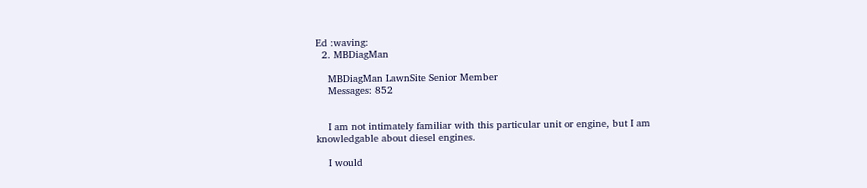Ed :waving:
  2. MBDiagMan

    MBDiagMan LawnSite Senior Member
    Messages: 852


    I am not intimately familiar with this particular unit or engine, but I am knowledgable about diesel engines.

    I would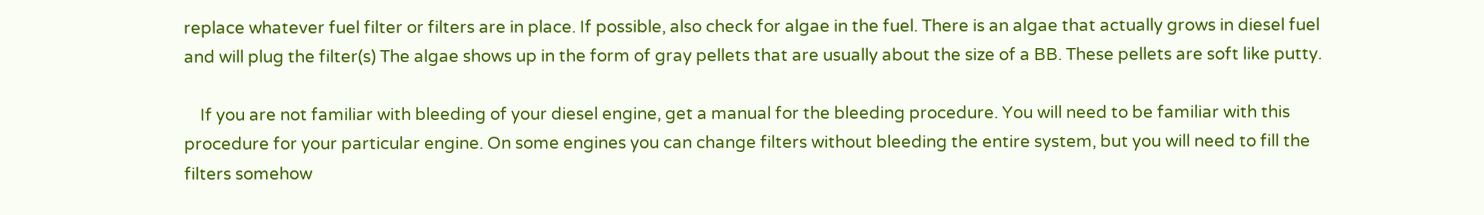replace whatever fuel filter or filters are in place. If possible, also check for algae in the fuel. There is an algae that actually grows in diesel fuel and will plug the filter(s) The algae shows up in the form of gray pellets that are usually about the size of a BB. These pellets are soft like putty.

    If you are not familiar with bleeding of your diesel engine, get a manual for the bleeding procedure. You will need to be familiar with this procedure for your particular engine. On some engines you can change filters without bleeding the entire system, but you will need to fill the filters somehow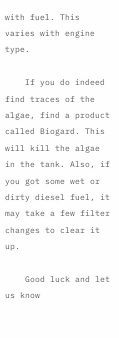with fuel. This varies with engine type.

    If you do indeed find traces of the algae, find a product called Biogard. This will kill the algae in the tank. Also, if you got some wet or dirty diesel fuel, it may take a few filter changes to clear it up.

    Good luck and let us know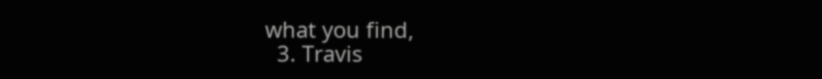what you find,
  3. Travis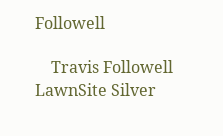Followell

    Travis Followell LawnSite Silver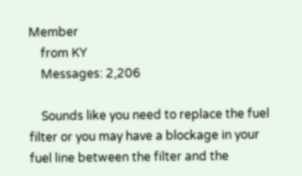Member
    from KY
    Messages: 2,206

    Sounds like you need to replace the fuel filter or you may have a blockage in your fuel line between the filter and the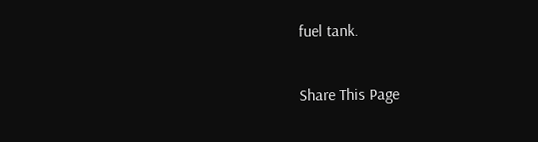fuel tank.

Share This Page